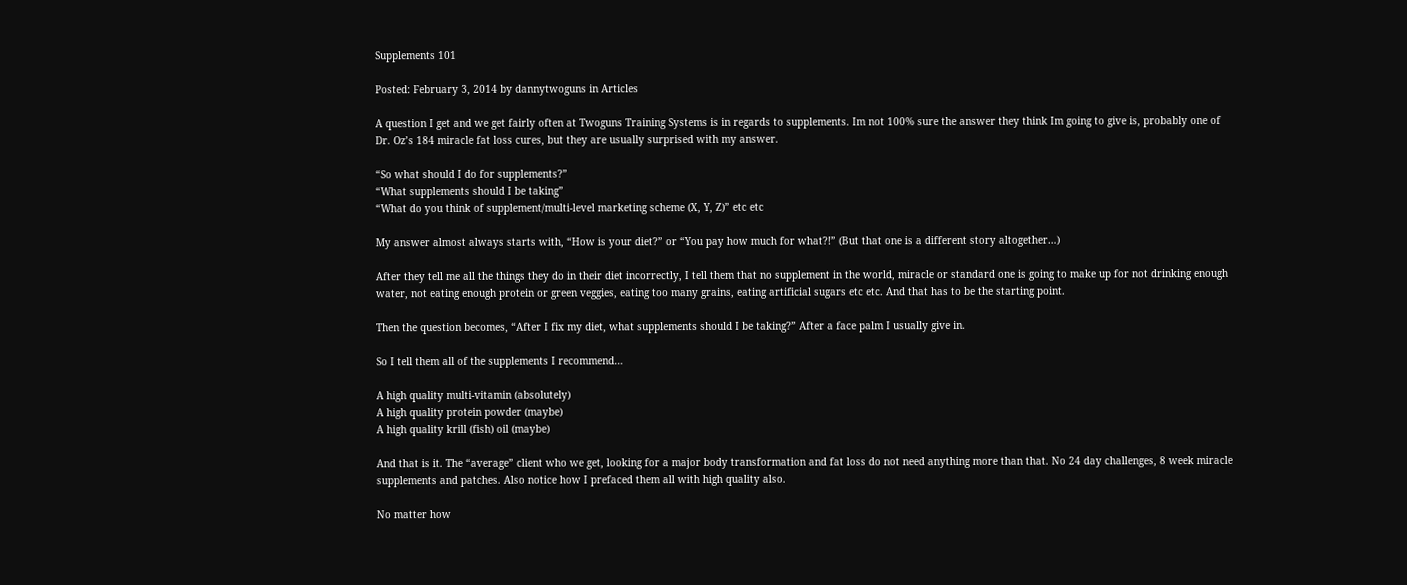Supplements 101

Posted: February 3, 2014 by dannytwoguns in Articles

A question I get and we get fairly often at Twoguns Training Systems is in regards to supplements. Im not 100% sure the answer they think Im going to give is, probably one of Dr. Oz’s 184 miracle fat loss cures, but they are usually surprised with my answer.

“So what should I do for supplements?”
“What supplements should I be taking”
“What do you think of supplement/multi-level marketing scheme (X, Y, Z)” etc etc

My answer almost always starts with, “How is your diet?” or “You pay how much for what?!” (But that one is a different story altogether…)

After they tell me all the things they do in their diet incorrectly, I tell them that no supplement in the world, miracle or standard one is going to make up for not drinking enough water, not eating enough protein or green veggies, eating too many grains, eating artificial sugars etc etc. And that has to be the starting point.

Then the question becomes, “After I fix my diet, what supplements should I be taking?” After a face palm I usually give in.

So I tell them all of the supplements I recommend…

A high quality multi-vitamin (absolutely)
A high quality protein powder (maybe)
A high quality krill (fish) oil (maybe)

And that is it. The “average” client who we get, looking for a major body transformation and fat loss do not need anything more than that. No 24 day challenges, 8 week miracle supplements and patches. Also notice how I prefaced them all with high quality also.

No matter how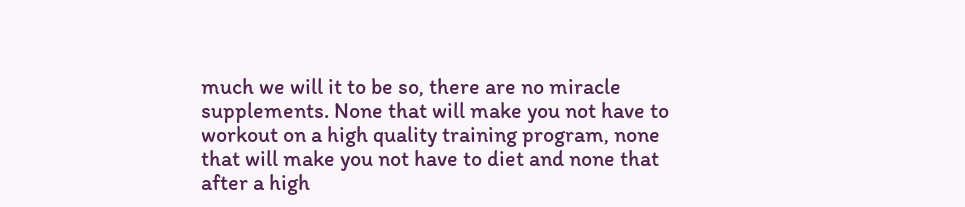much we will it to be so, there are no miracle supplements. None that will make you not have to workout on a high quality training program, none that will make you not have to diet and none that after a high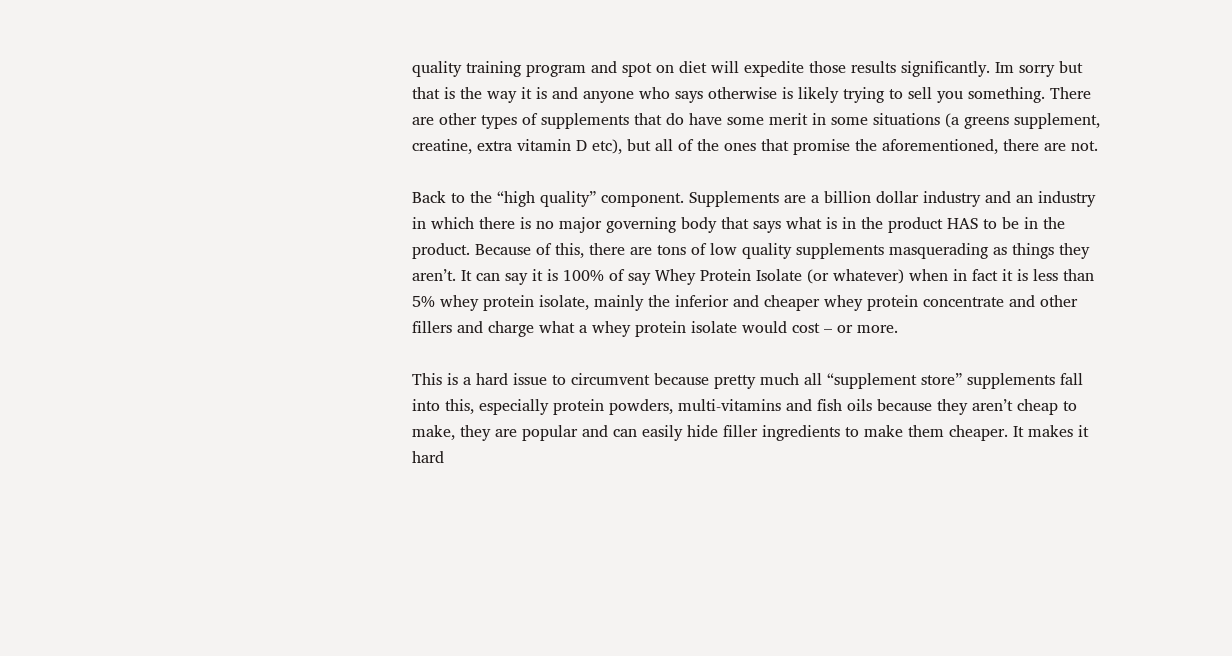quality training program and spot on diet will expedite those results significantly. Im sorry but that is the way it is and anyone who says otherwise is likely trying to sell you something. There are other types of supplements that do have some merit in some situations (a greens supplement, creatine, extra vitamin D etc), but all of the ones that promise the aforementioned, there are not.

Back to the “high quality” component. Supplements are a billion dollar industry and an industry in which there is no major governing body that says what is in the product HAS to be in the product. Because of this, there are tons of low quality supplements masquerading as things they aren’t. It can say it is 100% of say Whey Protein Isolate (or whatever) when in fact it is less than 5% whey protein isolate, mainly the inferior and cheaper whey protein concentrate and other fillers and charge what a whey protein isolate would cost – or more.

This is a hard issue to circumvent because pretty much all “supplement store” supplements fall into this, especially protein powders, multi-vitamins and fish oils because they aren’t cheap to make, they are popular and can easily hide filler ingredients to make them cheaper. It makes it hard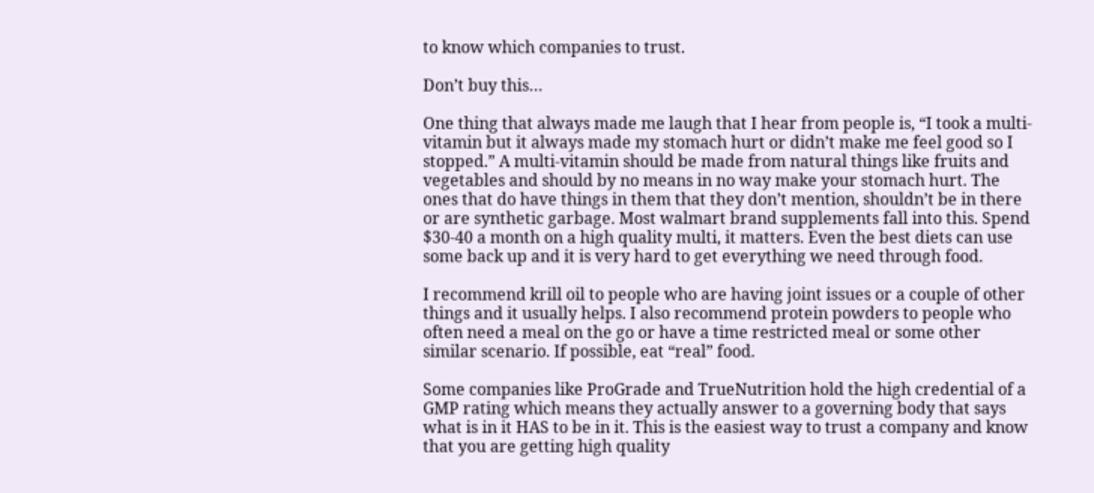to know which companies to trust.

Don’t buy this…

One thing that always made me laugh that I hear from people is, “I took a multi-vitamin but it always made my stomach hurt or didn’t make me feel good so I stopped.” A multi-vitamin should be made from natural things like fruits and vegetables and should by no means in no way make your stomach hurt. The ones that do have things in them that they don’t mention, shouldn’t be in there or are synthetic garbage. Most walmart brand supplements fall into this. Spend $30-40 a month on a high quality multi, it matters. Even the best diets can use some back up and it is very hard to get everything we need through food.

I recommend krill oil to people who are having joint issues or a couple of other things and it usually helps. I also recommend protein powders to people who often need a meal on the go or have a time restricted meal or some other similar scenario. If possible, eat “real” food.

Some companies like ProGrade and TrueNutrition hold the high credential of a GMP rating which means they actually answer to a governing body that says what is in it HAS to be in it. This is the easiest way to trust a company and know that you are getting high quality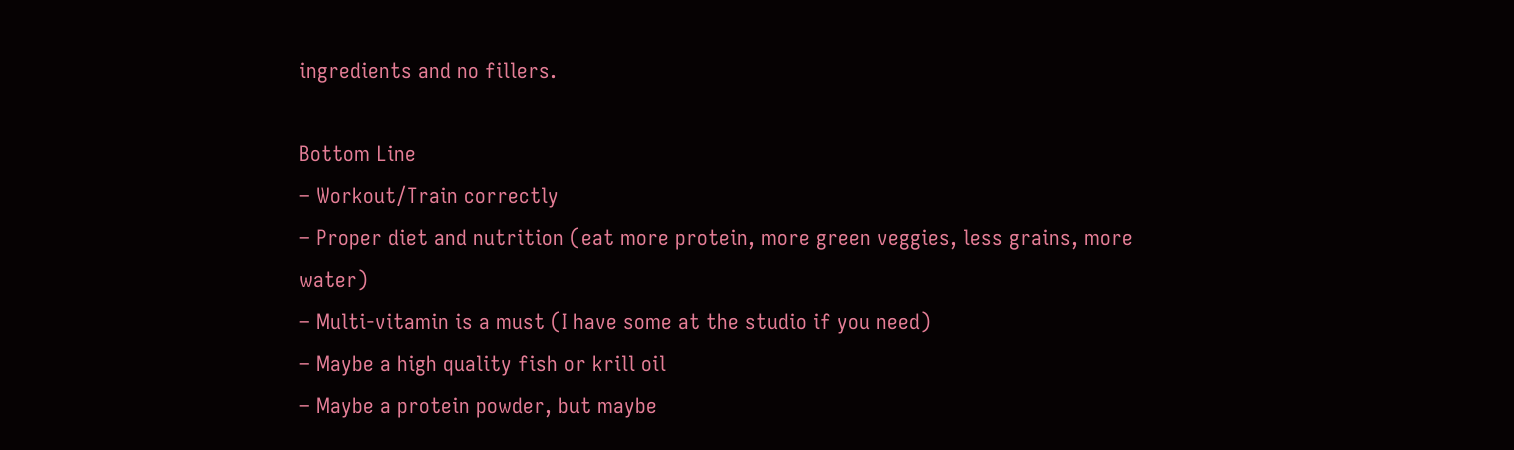ingredients and no fillers.

Bottom Line
– Workout/Train correctly
– Proper diet and nutrition (eat more protein, more green veggies, less grains, more water)
– Multi-vitamin is a must (I have some at the studio if you need)
– Maybe a high quality fish or krill oil
– Maybe a protein powder, but maybe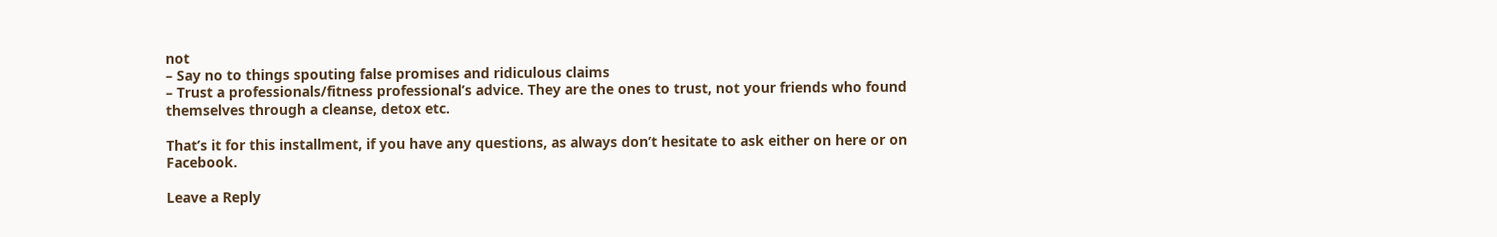not
– Say no to things spouting false promises and ridiculous claims
– Trust a professionals/fitness professional’s advice. They are the ones to trust, not your friends who found themselves through a cleanse, detox etc.

That’s it for this installment, if you have any questions, as always don’t hesitate to ask either on here or on Facebook.

Leave a Reply